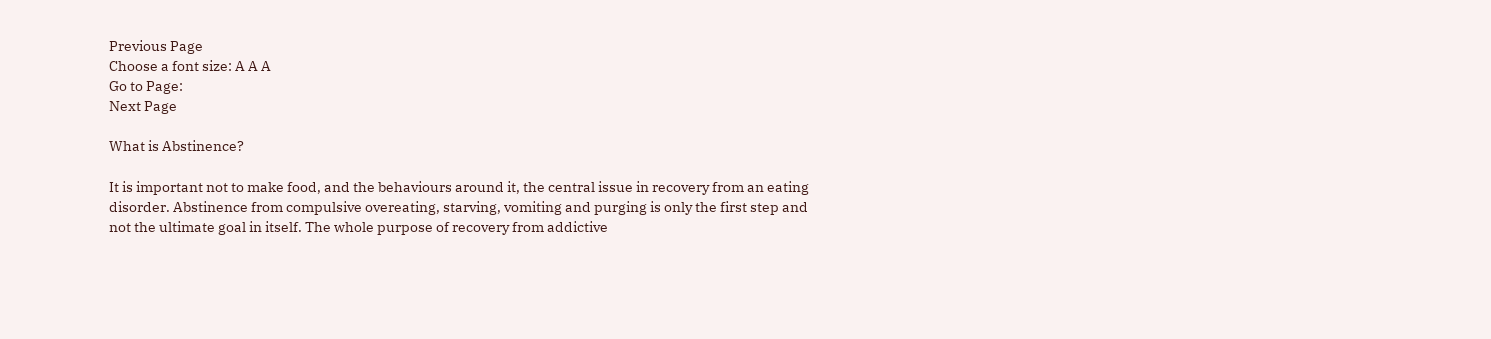Previous Page
Choose a font size: A A A
Go to Page:
Next Page

What is Abstinence?

It is important not to make food, and the behaviours around it, the central issue in recovery from an eating disorder. Abstinence from compulsive overeating, starving, vomiting and purging is only the first step and not the ultimate goal in itself. The whole purpose of recovery from addictive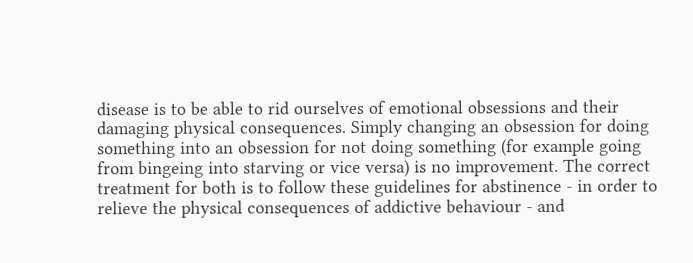disease is to be able to rid ourselves of emotional obsessions and their damaging physical consequences. Simply changing an obsession for doing something into an obsession for not doing something (for example going from bingeing into starving or vice versa) is no improvement. The correct treatment for both is to follow these guidelines for abstinence - in order to relieve the physical consequences of addictive behaviour - and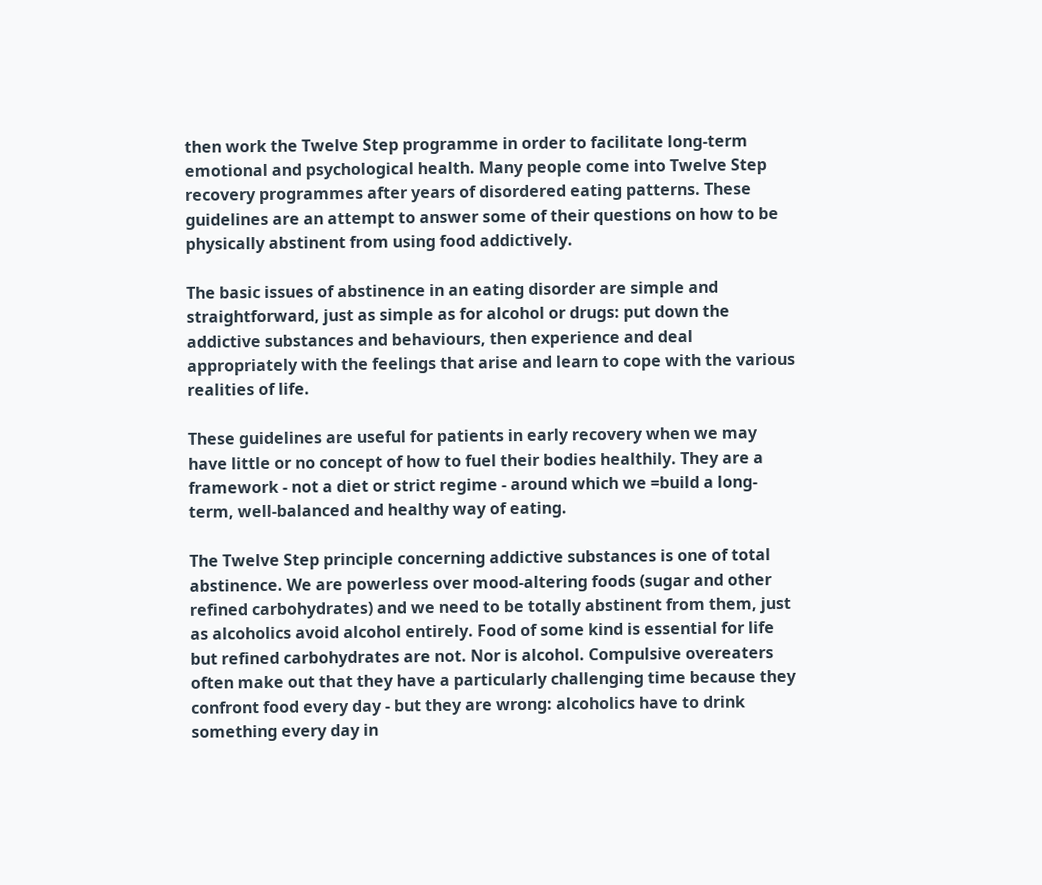then work the Twelve Step programme in order to facilitate long-term emotional and psychological health. Many people come into Twelve Step recovery programmes after years of disordered eating patterns. These guidelines are an attempt to answer some of their questions on how to be physically abstinent from using food addictively.

The basic issues of abstinence in an eating disorder are simple and straightforward, just as simple as for alcohol or drugs: put down the addictive substances and behaviours, then experience and deal appropriately with the feelings that arise and learn to cope with the various realities of life.

These guidelines are useful for patients in early recovery when we may have little or no concept of how to fuel their bodies healthily. They are a framework - not a diet or strict regime - around which we =build a long-term, well-balanced and healthy way of eating.

The Twelve Step principle concerning addictive substances is one of total abstinence. We are powerless over mood-altering foods (sugar and other refined carbohydrates) and we need to be totally abstinent from them, just as alcoholics avoid alcohol entirely. Food of some kind is essential for life but refined carbohydrates are not. Nor is alcohol. Compulsive overeaters often make out that they have a particularly challenging time because they confront food every day - but they are wrong: alcoholics have to drink something every day in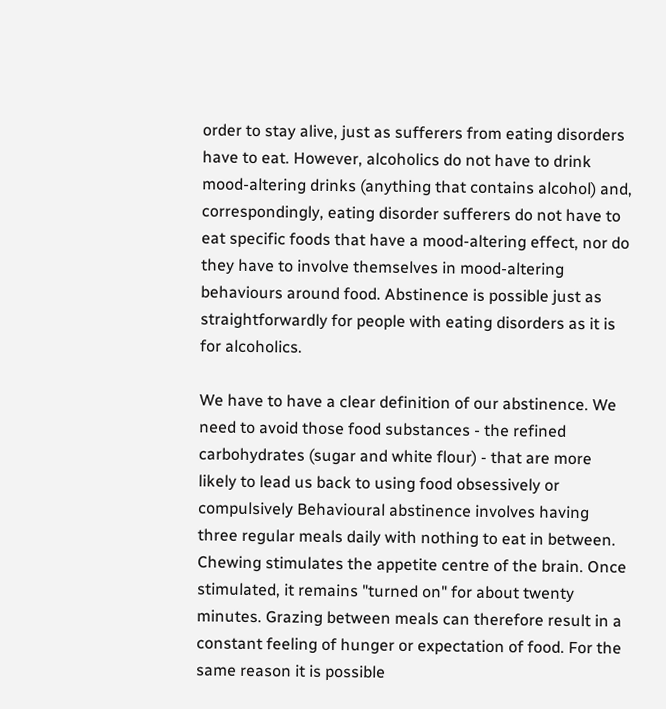order to stay alive, just as sufferers from eating disorders have to eat. However, alcoholics do not have to drink mood-altering drinks (anything that contains alcohol) and, correspondingly, eating disorder sufferers do not have to eat specific foods that have a mood-altering effect, nor do they have to involve themselves in mood-altering behaviours around food. Abstinence is possible just as straightforwardly for people with eating disorders as it is for alcoholics.

We have to have a clear definition of our abstinence. We need to avoid those food substances - the refined carbohydrates (sugar and white flour) - that are more likely to lead us back to using food obsessively or compulsively Behavioural abstinence involves having three regular meals daily with nothing to eat in between. Chewing stimulates the appetite centre of the brain. Once stimulated, it remains "turned on" for about twenty minutes. Grazing between meals can therefore result in a constant feeling of hunger or expectation of food. For the same reason it is possible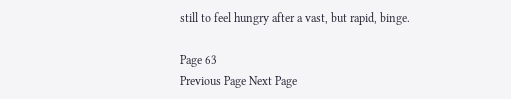still to feel hungry after a vast, but rapid, binge.

Page 63
Previous Page Next Page